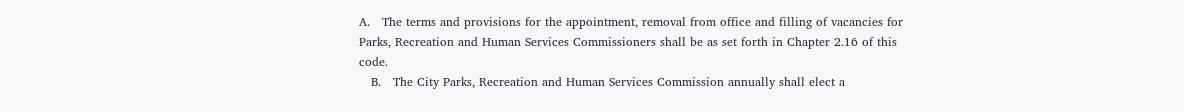A.   The terms and provisions for the appointment, removal from office and filling of vacancies for Parks, Recreation and Human Services Commissioners shall be as set forth in Chapter 2.16 of this code.
   B.   The City Parks, Recreation and Human Services Commission annually shall elect a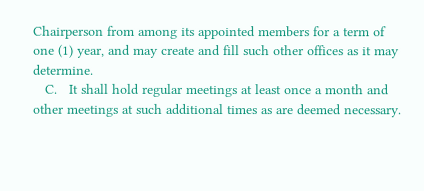Chairperson from among its appointed members for a term of one (1) year, and may create and fill such other offices as it may determine.
   C.   It shall hold regular meetings at least once a month and other meetings at such additional times as are deemed necessary.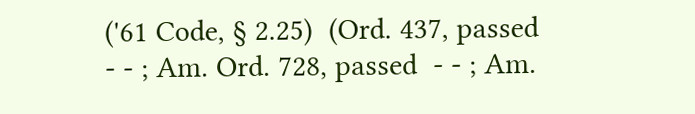('61 Code, § 2.25)  (Ord. 437, passed  - - ; Am. Ord. 728, passed  - - ; Am.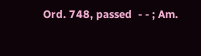Ord. 748, passed  - - ; Am.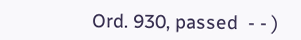Ord. 930, passed  - - )